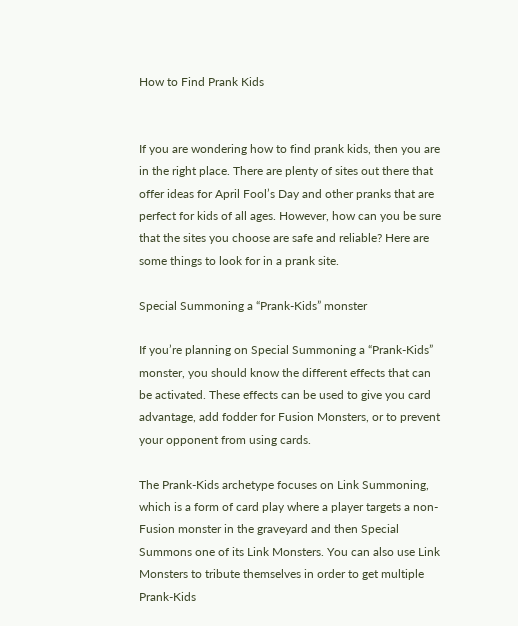How to Find Prank Kids


If you are wondering how to find prank kids, then you are in the right place. There are plenty of sites out there that offer ideas for April Fool’s Day and other pranks that are perfect for kids of all ages. However, how can you be sure that the sites you choose are safe and reliable? Here are some things to look for in a prank site.

Special Summoning a “Prank-Kids” monster

If you’re planning on Special Summoning a “Prank-Kids” monster, you should know the different effects that can be activated. These effects can be used to give you card advantage, add fodder for Fusion Monsters, or to prevent your opponent from using cards.

The Prank-Kids archetype focuses on Link Summoning, which is a form of card play where a player targets a non-Fusion monster in the graveyard and then Special Summons one of its Link Monsters. You can also use Link Monsters to tribute themselves in order to get multiple Prank-Kids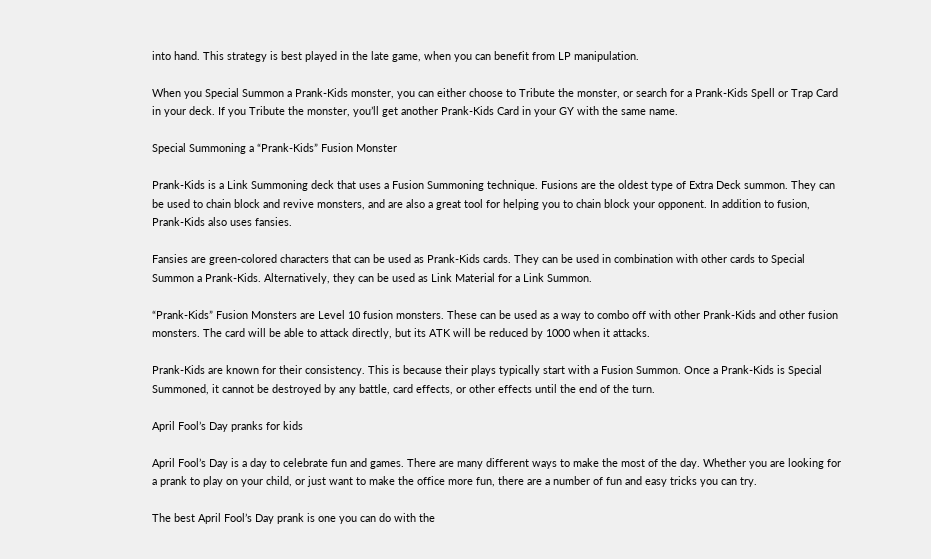into hand. This strategy is best played in the late game, when you can benefit from LP manipulation.

When you Special Summon a Prank-Kids monster, you can either choose to Tribute the monster, or search for a Prank-Kids Spell or Trap Card in your deck. If you Tribute the monster, you’ll get another Prank-Kids Card in your GY with the same name.

Special Summoning a “Prank-Kids” Fusion Monster

Prank-Kids is a Link Summoning deck that uses a Fusion Summoning technique. Fusions are the oldest type of Extra Deck summon. They can be used to chain block and revive monsters, and are also a great tool for helping you to chain block your opponent. In addition to fusion, Prank-Kids also uses fansies.

Fansies are green-colored characters that can be used as Prank-Kids cards. They can be used in combination with other cards to Special Summon a Prank-Kids. Alternatively, they can be used as Link Material for a Link Summon.

“Prank-Kids” Fusion Monsters are Level 10 fusion monsters. These can be used as a way to combo off with other Prank-Kids and other fusion monsters. The card will be able to attack directly, but its ATK will be reduced by 1000 when it attacks.

Prank-Kids are known for their consistency. This is because their plays typically start with a Fusion Summon. Once a Prank-Kids is Special Summoned, it cannot be destroyed by any battle, card effects, or other effects until the end of the turn.

April Fool’s Day pranks for kids

April Fool’s Day is a day to celebrate fun and games. There are many different ways to make the most of the day. Whether you are looking for a prank to play on your child, or just want to make the office more fun, there are a number of fun and easy tricks you can try.

The best April Fool’s Day prank is one you can do with the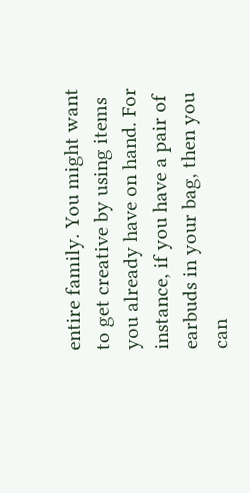entire family. You might want to get creative by using items you already have on hand. For instance, if you have a pair of earbuds in your bag, then you can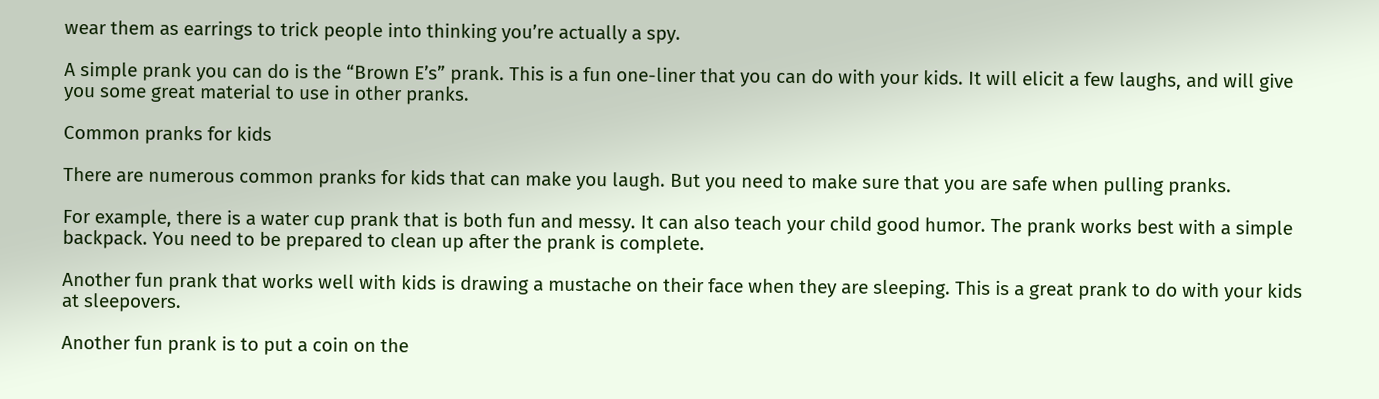wear them as earrings to trick people into thinking you’re actually a spy.

A simple prank you can do is the “Brown E’s” prank. This is a fun one-liner that you can do with your kids. It will elicit a few laughs, and will give you some great material to use in other pranks.

Common pranks for kids

There are numerous common pranks for kids that can make you laugh. But you need to make sure that you are safe when pulling pranks.

For example, there is a water cup prank that is both fun and messy. It can also teach your child good humor. The prank works best with a simple backpack. You need to be prepared to clean up after the prank is complete.

Another fun prank that works well with kids is drawing a mustache on their face when they are sleeping. This is a great prank to do with your kids at sleepovers.

Another fun prank is to put a coin on the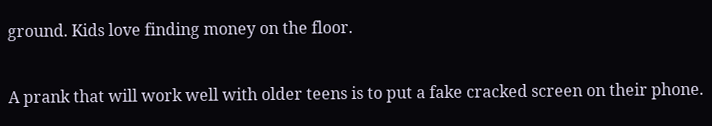ground. Kids love finding money on the floor.

A prank that will work well with older teens is to put a fake cracked screen on their phone.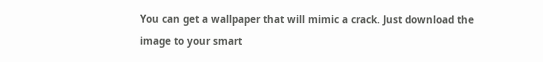You can get a wallpaper that will mimic a crack. Just download the image to your smart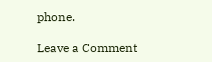phone.

Leave a Comment